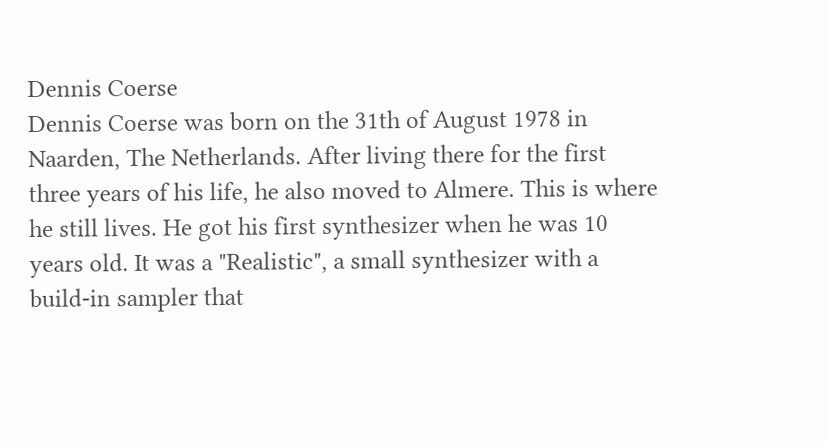Dennis Coerse
Dennis Coerse was born on the 31th of August 1978 in Naarden, The Netherlands. After living there for the first three years of his life, he also moved to Almere. This is where he still lives. He got his first synthesizer when he was 10 years old. It was a "Realistic", a small synthesizer with a build-in sampler that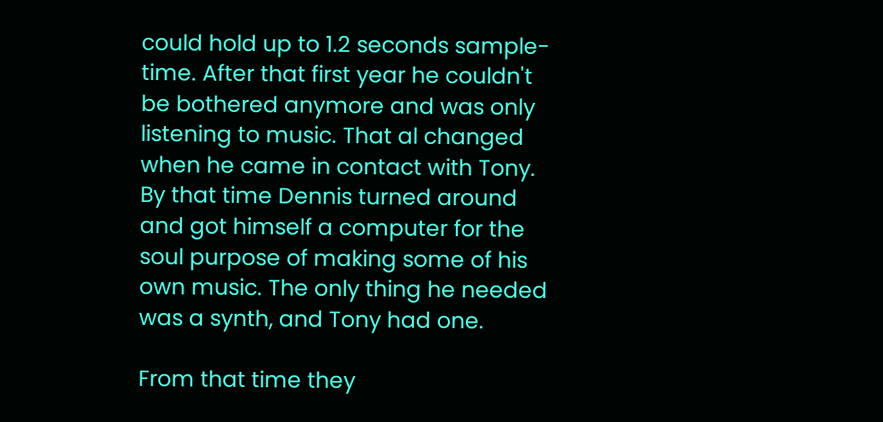could hold up to 1.2 seconds sample-time. After that first year he couldn't be bothered anymore and was only listening to music. That al changed when he came in contact with Tony. By that time Dennis turned around and got himself a computer for the soul purpose of making some of his own music. The only thing he needed was a synth, and Tony had one.

From that time they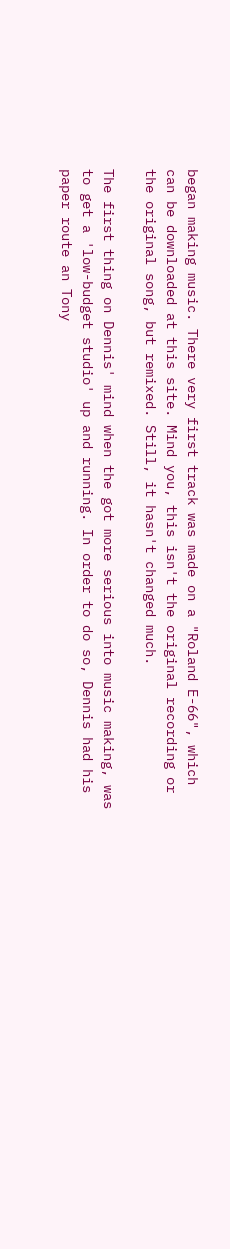began making music. There very first track was made on a "Roland E-66", which can be downloaded at this site. Mind you, this isn't the original recording or the original song, but remixed. Still, it hasn't changed much.

The first thing on Dennis' mind when the got more serious into music making, was to get a 'low-budget studio' up and running. In order to do so, Dennis had his paper route an Tony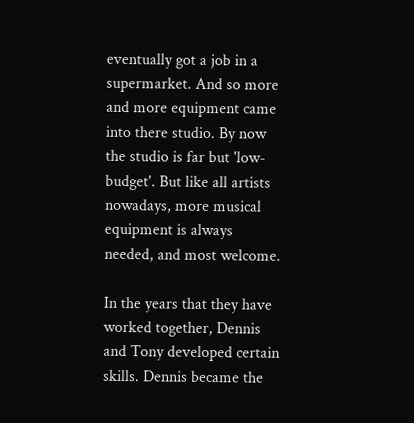eventually got a job in a supermarket. And so more and more equipment came into there studio. By now the studio is far but 'low- budget'. But like all artists nowadays, more musical equipment is always needed, and most welcome.

In the years that they have worked together, Dennis and Tony developed certain skills. Dennis became the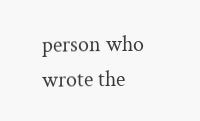person who wrote the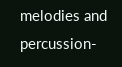melodies and percussion-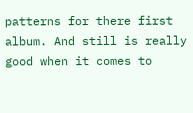patterns for there first album. And still is really good when it comes to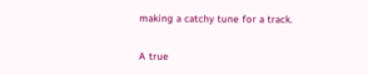making a catchy tune for a track.

A true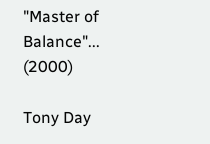"Master of Balance"... (2000)

Tony Day